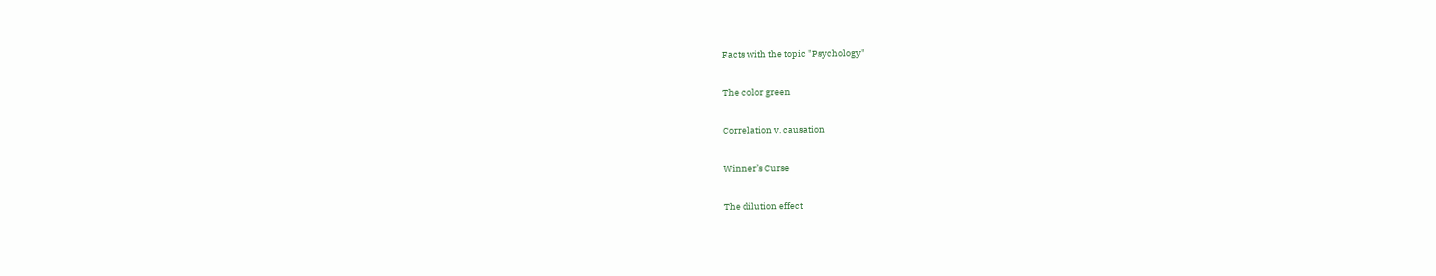Facts with the topic "Psychology"

The color green

Correlation v. causation

Winner’s Curse

The dilution effect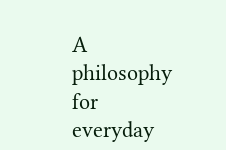A philosophy for everyday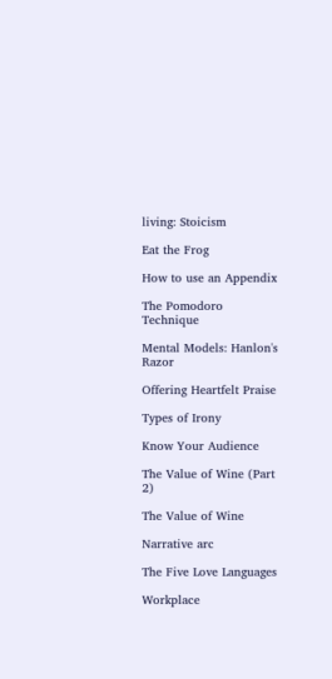living: Stoicism

Eat the Frog

How to use an Appendix

The Pomodoro Technique

Mental Models: Hanlon's Razor

Offering Heartfelt Praise

Types of Irony

Know Your Audience

The Value of Wine (Part 2)

The Value of Wine

Narrative arc

The Five Love Languages

Workplace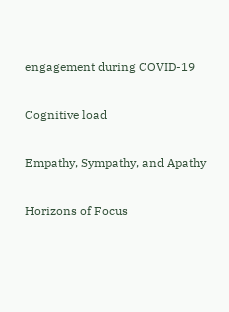engagement during COVID-19

Cognitive load

Empathy, Sympathy, and Apathy

Horizons of Focus